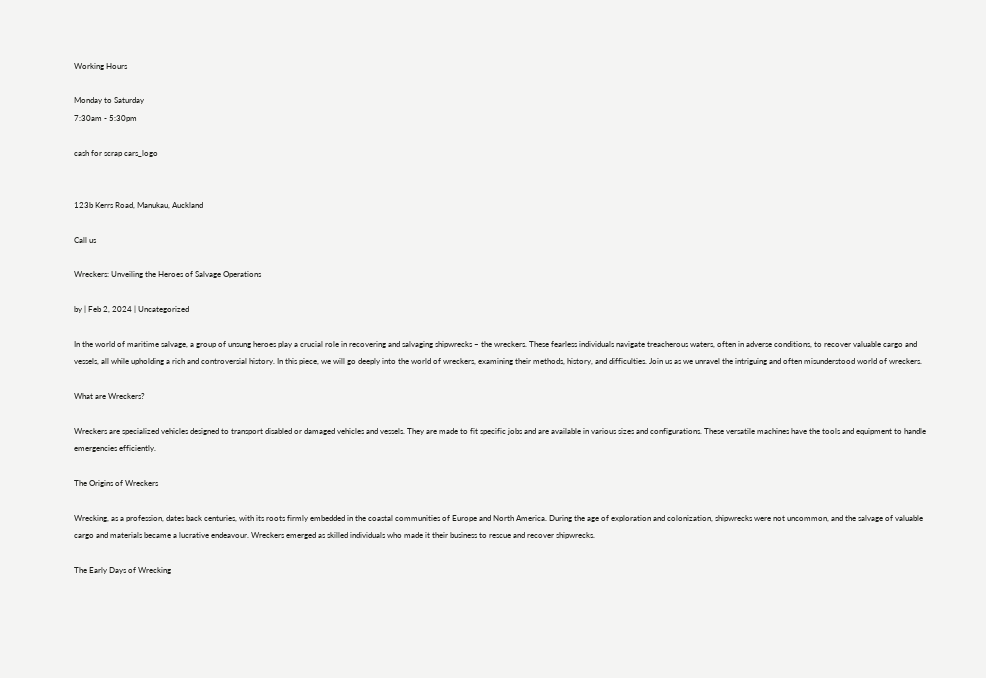Working Hours

Monday to Saturday
7:30am - 5:30pm

cash for scrap cars_logo


123b Kerrs Road, Manukau, Auckland

Call us

Wreckers: Unveiling the Heroes of Salvage Operations

by | Feb 2, 2024 | Uncategorized

In the world of maritime salvage, a group of unsung heroes play a crucial role in recovering and salvaging shipwrecks – the wreckers. These fearless individuals navigate treacherous waters, often in adverse conditions, to recover valuable cargo and vessels, all while upholding a rich and controversial history. In this piece, we will go deeply into the world of wreckers, examining their methods, history, and difficulties. Join us as we unravel the intriguing and often misunderstood world of wreckers.

What are Wreckers?

Wreckers are specialized vehicles designed to transport disabled or damaged vehicles and vessels. They are made to fit specific jobs and are available in various sizes and configurations. These versatile machines have the tools and equipment to handle emergencies efficiently.

The Origins of Wreckers

Wrecking, as a profession, dates back centuries, with its roots firmly embedded in the coastal communities of Europe and North America. During the age of exploration and colonization, shipwrecks were not uncommon, and the salvage of valuable cargo and materials became a lucrative endeavour. Wreckers emerged as skilled individuals who made it their business to rescue and recover shipwrecks.

The Early Days of Wrecking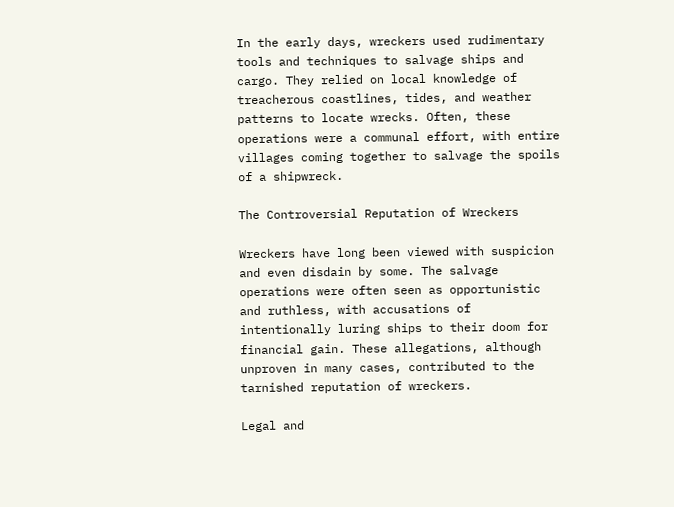In the early days, wreckers used rudimentary tools and techniques to salvage ships and cargo. They relied on local knowledge of treacherous coastlines, tides, and weather patterns to locate wrecks. Often, these operations were a communal effort, with entire villages coming together to salvage the spoils of a shipwreck.

The Controversial Reputation of Wreckers

Wreckers have long been viewed with suspicion and even disdain by some. The salvage operations were often seen as opportunistic and ruthless, with accusations of intentionally luring ships to their doom for financial gain. These allegations, although unproven in many cases, contributed to the tarnished reputation of wreckers.

Legal and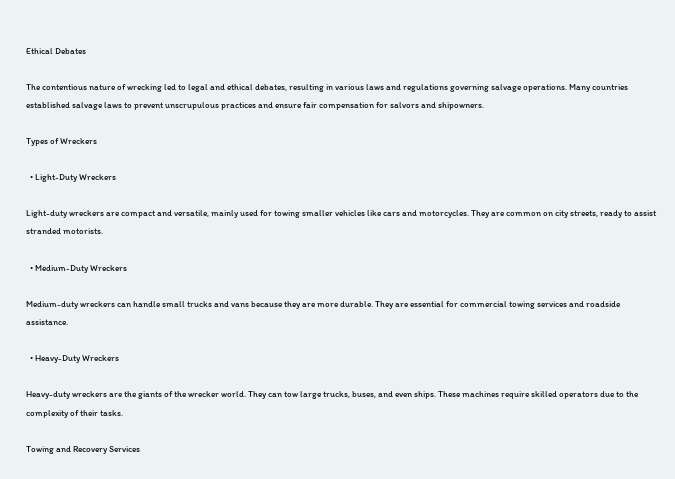Ethical Debates

The contentious nature of wrecking led to legal and ethical debates, resulting in various laws and regulations governing salvage operations. Many countries established salvage laws to prevent unscrupulous practices and ensure fair compensation for salvors and shipowners.

Types of Wreckers

  • Light-Duty Wreckers

Light-duty wreckers are compact and versatile, mainly used for towing smaller vehicles like cars and motorcycles. They are common on city streets, ready to assist stranded motorists.

  • Medium-Duty Wreckers

Medium-duty wreckers can handle small trucks and vans because they are more durable. They are essential for commercial towing services and roadside assistance.

  • Heavy-Duty Wreckers

Heavy-duty wreckers are the giants of the wrecker world. They can tow large trucks, buses, and even ships. These machines require skilled operators due to the complexity of their tasks.

Towing and Recovery Services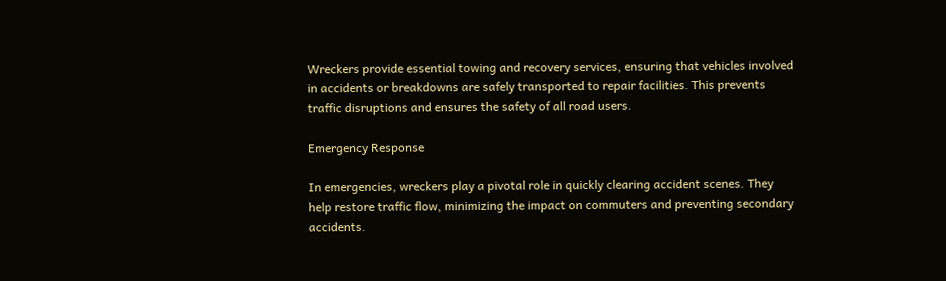Wreckers provide essential towing and recovery services, ensuring that vehicles involved in accidents or breakdowns are safely transported to repair facilities. This prevents traffic disruptions and ensures the safety of all road users.

Emergency Response

In emergencies, wreckers play a pivotal role in quickly clearing accident scenes. They help restore traffic flow, minimizing the impact on commuters and preventing secondary accidents.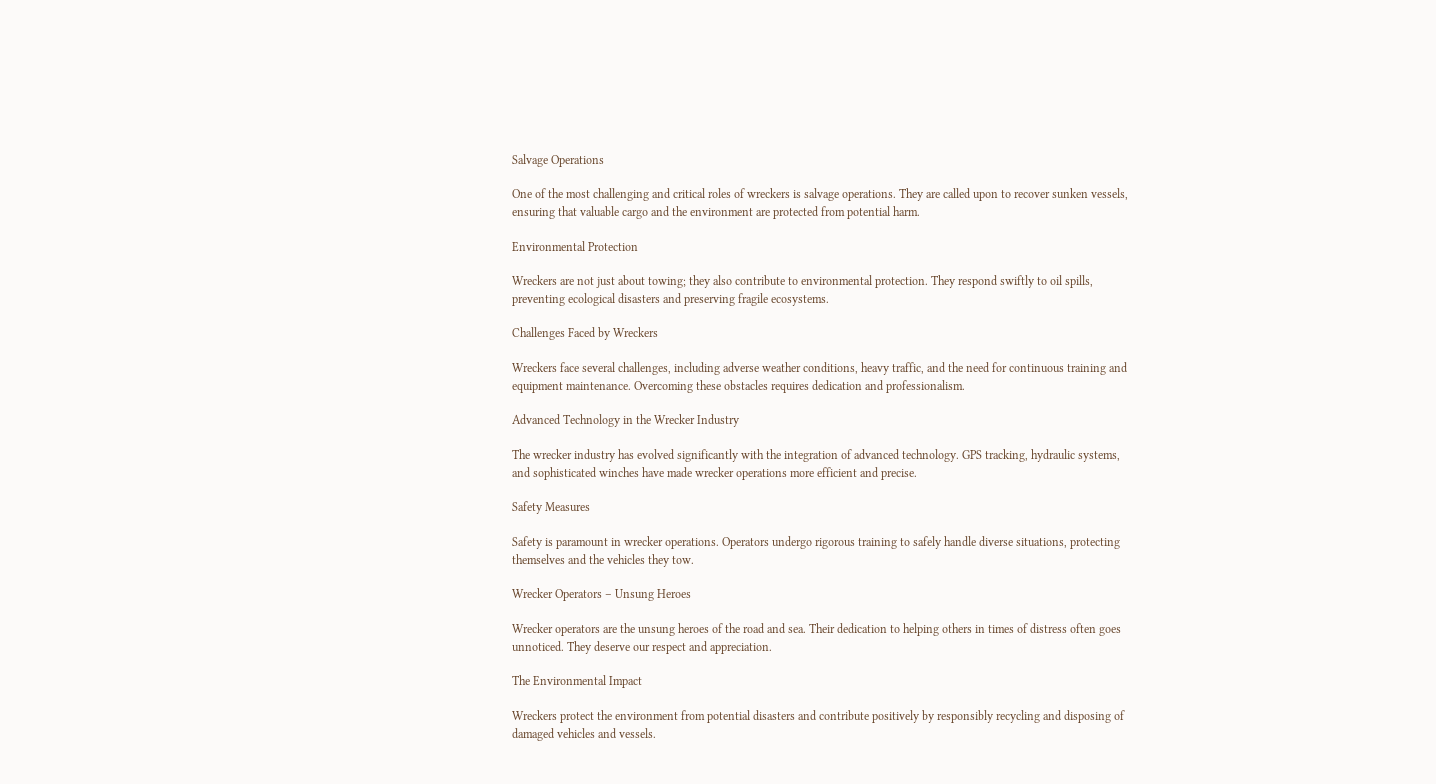Salvage Operations

One of the most challenging and critical roles of wreckers is salvage operations. They are called upon to recover sunken vessels, ensuring that valuable cargo and the environment are protected from potential harm.

Environmental Protection

Wreckers are not just about towing; they also contribute to environmental protection. They respond swiftly to oil spills, preventing ecological disasters and preserving fragile ecosystems.

Challenges Faced by Wreckers

Wreckers face several challenges, including adverse weather conditions, heavy traffic, and the need for continuous training and equipment maintenance. Overcoming these obstacles requires dedication and professionalism.

Advanced Technology in the Wrecker Industry

The wrecker industry has evolved significantly with the integration of advanced technology. GPS tracking, hydraulic systems, and sophisticated winches have made wrecker operations more efficient and precise.

Safety Measures

Safety is paramount in wrecker operations. Operators undergo rigorous training to safely handle diverse situations, protecting themselves and the vehicles they tow.

Wrecker Operators – Unsung Heroes

Wrecker operators are the unsung heroes of the road and sea. Their dedication to helping others in times of distress often goes unnoticed. They deserve our respect and appreciation.

The Environmental Impact

Wreckers protect the environment from potential disasters and contribute positively by responsibly recycling and disposing of damaged vehicles and vessels.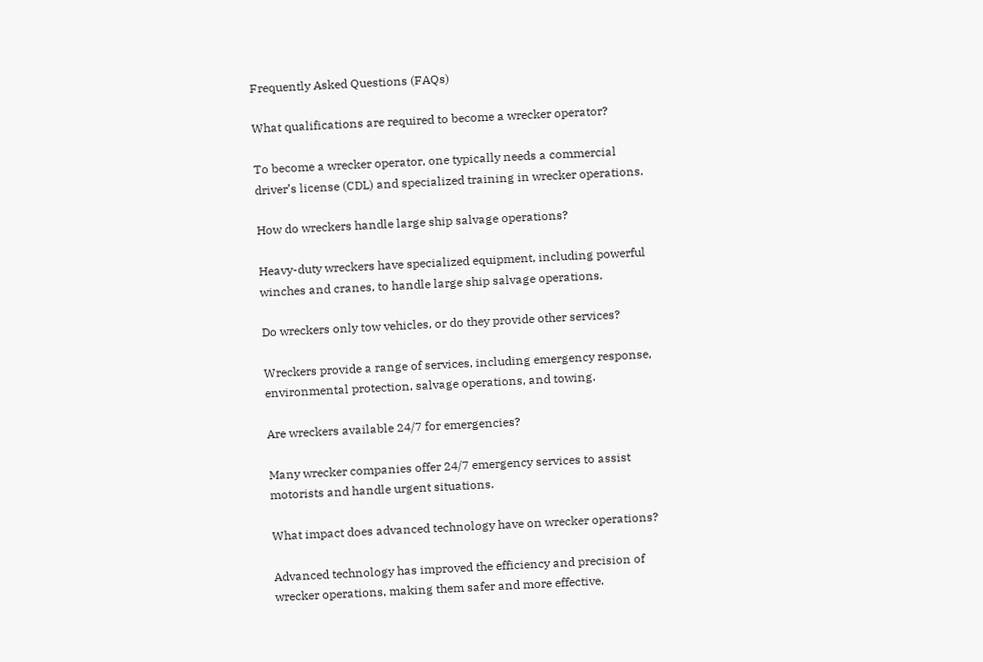Frequently Asked Questions (FAQs)

What qualifications are required to become a wrecker operator?

To become a wrecker operator, one typically needs a commercial driver’s license (CDL) and specialized training in wrecker operations.

How do wreckers handle large ship salvage operations?

Heavy-duty wreckers have specialized equipment, including powerful winches and cranes, to handle large ship salvage operations.

Do wreckers only tow vehicles, or do they provide other services?

Wreckers provide a range of services, including emergency response, environmental protection, salvage operations, and towing.

Are wreckers available 24/7 for emergencies?

Many wrecker companies offer 24/7 emergency services to assist motorists and handle urgent situations.

What impact does advanced technology have on wrecker operations?

Advanced technology has improved the efficiency and precision of wrecker operations, making them safer and more effective.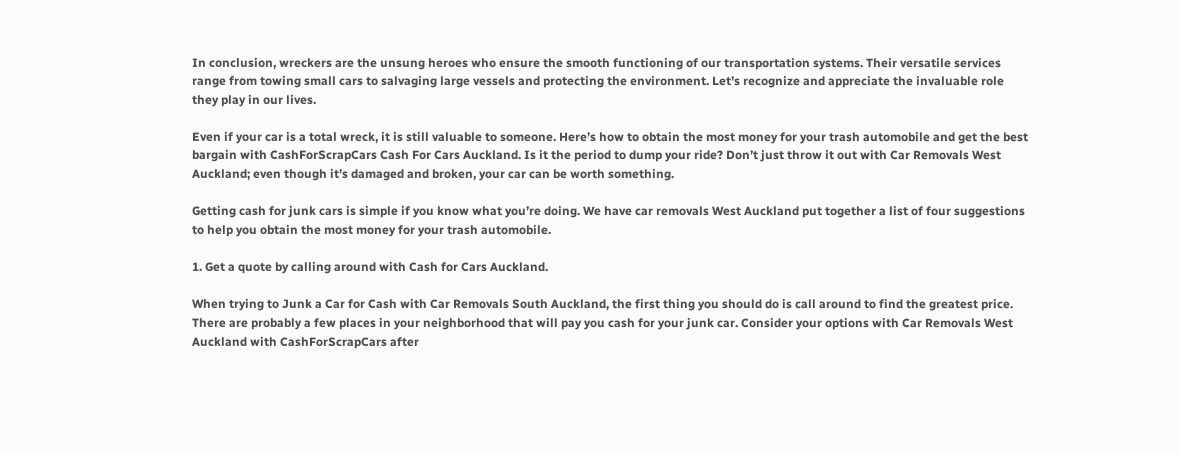In conclusion, wreckers are the unsung heroes who ensure the smooth functioning of our transportation systems. Their versatile services range from towing small cars to salvaging large vessels and protecting the environment. Let’s recognize and appreciate the invaluable role they play in our lives.

Even if your car is a total wreck, it is still valuable to someone. Here’s how to obtain the most money for your trash automobile and get the best bargain with CashForScrapCars Cash For Cars Auckland. Is it the period to dump your ride? Don’t just throw it out with Car Removals West Auckland; even though it’s damaged and broken, your car can be worth something.

Getting cash for junk cars is simple if you know what you’re doing. We have car removals West Auckland put together a list of four suggestions to help you obtain the most money for your trash automobile.

1. Get a quote by calling around with Cash for Cars Auckland.

When trying to Junk a Car for Cash with Car Removals South Auckland, the first thing you should do is call around to find the greatest price. There are probably a few places in your neighborhood that will pay you cash for your junk car. Consider your options with Car Removals West Auckland with CashForScrapCars after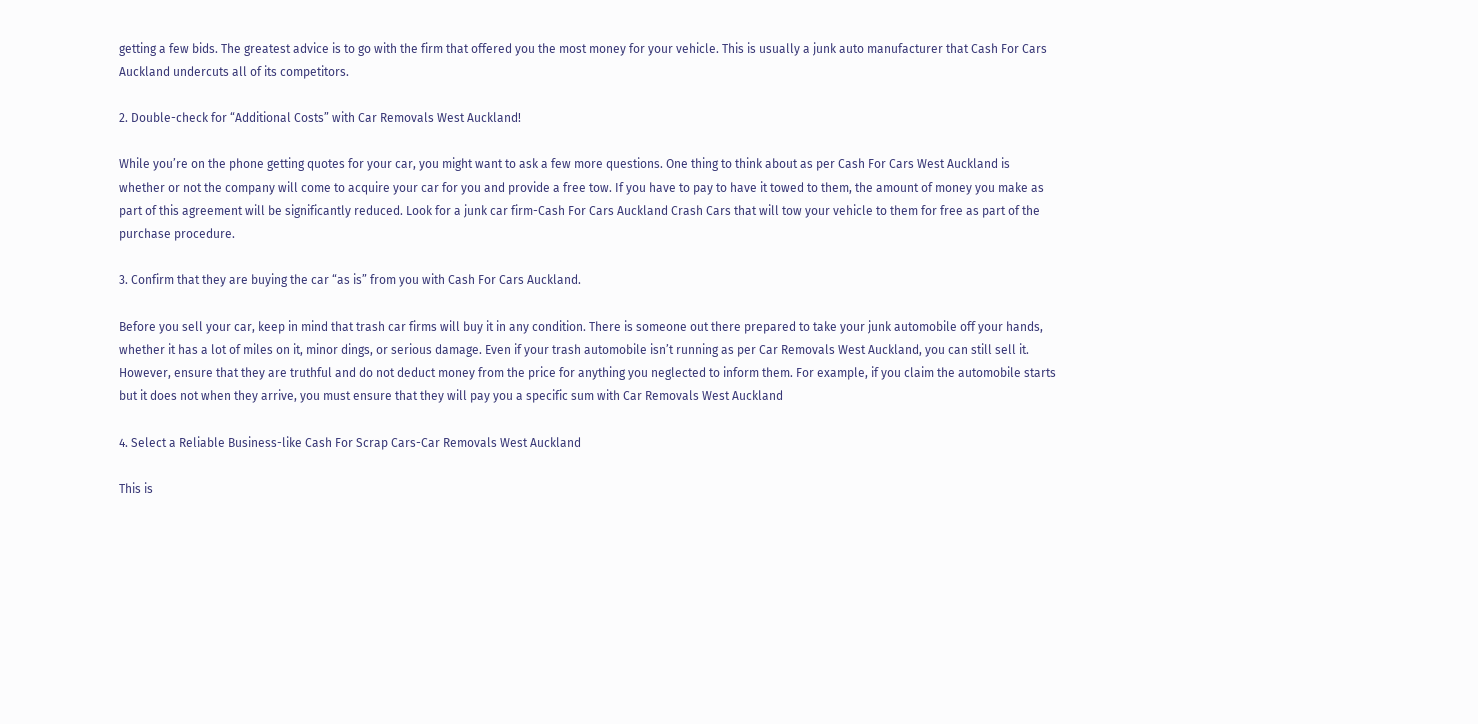getting a few bids. The greatest advice is to go with the firm that offered you the most money for your vehicle. This is usually a junk auto manufacturer that Cash For Cars Auckland undercuts all of its competitors.

2. Double-check for “Additional Costs” with Car Removals West Auckland!

While you’re on the phone getting quotes for your car, you might want to ask a few more questions. One thing to think about as per Cash For Cars West Auckland is whether or not the company will come to acquire your car for you and provide a free tow. If you have to pay to have it towed to them, the amount of money you make as part of this agreement will be significantly reduced. Look for a junk car firm-Cash For Cars Auckland Crash Cars that will tow your vehicle to them for free as part of the purchase procedure.

3. Confirm that they are buying the car “as is” from you with Cash For Cars Auckland.

Before you sell your car, keep in mind that trash car firms will buy it in any condition. There is someone out there prepared to take your junk automobile off your hands, whether it has a lot of miles on it, minor dings, or serious damage. Even if your trash automobile isn’t running as per Car Removals West Auckland, you can still sell it. However, ensure that they are truthful and do not deduct money from the price for anything you neglected to inform them. For example, if you claim the automobile starts but it does not when they arrive, you must ensure that they will pay you a specific sum with Car Removals West Auckland

4. Select a Reliable Business-like Cash For Scrap Cars-Car Removals West Auckland

This is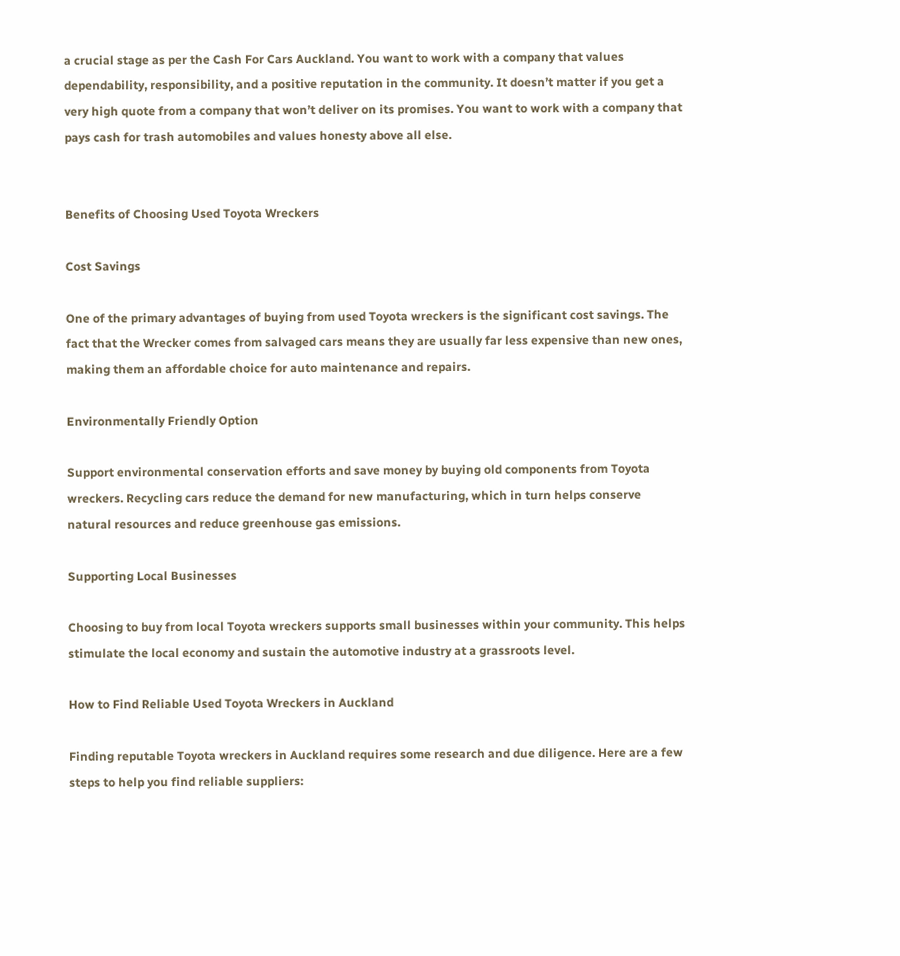a crucial stage as per the Cash For Cars Auckland. You want to work with a company that values dependability, responsibility, and a positive reputation in the community. It doesn’t matter if you get a very high quote from a company that won’t deliver on its promises. You want to work with a company that pays cash for trash automobiles and values honesty above all else.


Benefits of Choosing Used Toyota Wreckers

Cost Savings

One of the primary advantages of buying from used Toyota wreckers is the significant cost savings. The fact that the Wrecker comes from salvaged cars means they are usually far less expensive than new ones, making them an affordable choice for auto maintenance and repairs.

Environmentally Friendly Option

Support environmental conservation efforts and save money by buying old components from Toyota wreckers. Recycling cars reduce the demand for new manufacturing, which in turn helps conserve natural resources and reduce greenhouse gas emissions.

Supporting Local Businesses

Choosing to buy from local Toyota wreckers supports small businesses within your community. This helps stimulate the local economy and sustain the automotive industry at a grassroots level.

How to Find Reliable Used Toyota Wreckers in Auckland

Finding reputable Toyota wreckers in Auckland requires some research and due diligence. Here are a few steps to help you find reliable suppliers: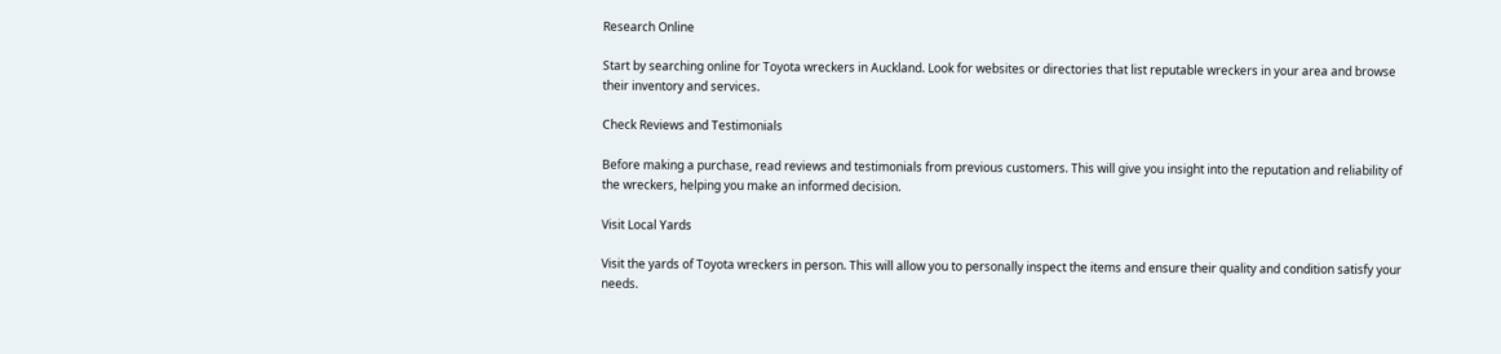Research Online

Start by searching online for Toyota wreckers in Auckland. Look for websites or directories that list reputable wreckers in your area and browse their inventory and services.

Check Reviews and Testimonials

Before making a purchase, read reviews and testimonials from previous customers. This will give you insight into the reputation and reliability of the wreckers, helping you make an informed decision.

Visit Local Yards

Visit the yards of Toyota wreckers in person. This will allow you to personally inspect the items and ensure their quality and condition satisfy your needs.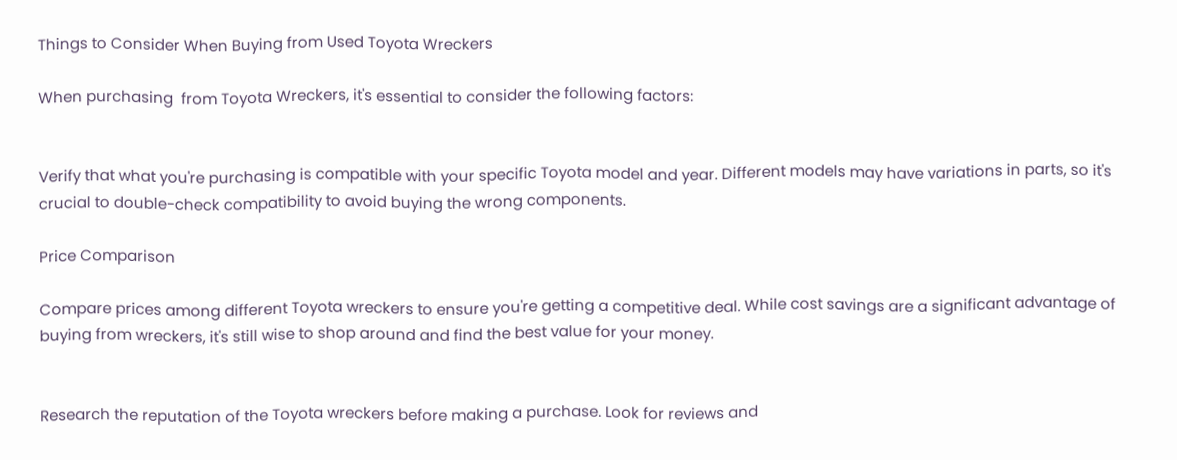Things to Consider When Buying from Used Toyota Wreckers

When purchasing  from Toyota Wreckers, it's essential to consider the following factors:


Verify that what you're purchasing is compatible with your specific Toyota model and year. Different models may have variations in parts, so it's crucial to double-check compatibility to avoid buying the wrong components.

Price Comparison

Compare prices among different Toyota wreckers to ensure you're getting a competitive deal. While cost savings are a significant advantage of buying from wreckers, it's still wise to shop around and find the best value for your money.


Research the reputation of the Toyota wreckers before making a purchase. Look for reviews and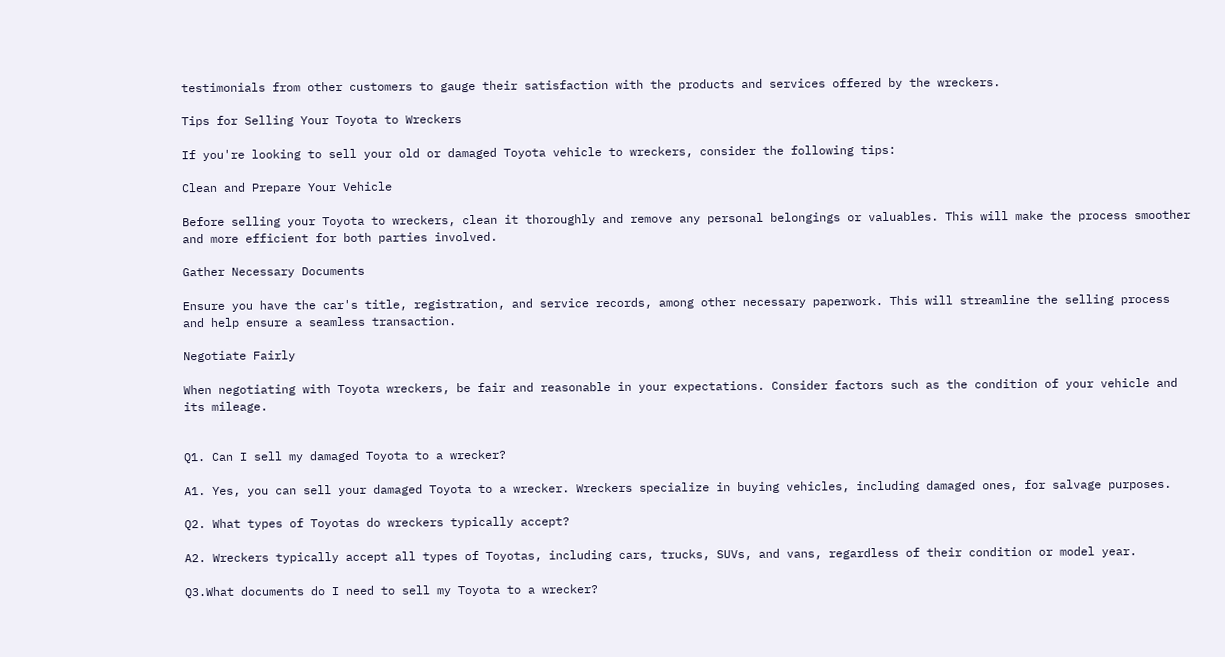testimonials from other customers to gauge their satisfaction with the products and services offered by the wreckers.

Tips for Selling Your Toyota to Wreckers

If you're looking to sell your old or damaged Toyota vehicle to wreckers, consider the following tips:

Clean and Prepare Your Vehicle

Before selling your Toyota to wreckers, clean it thoroughly and remove any personal belongings or valuables. This will make the process smoother and more efficient for both parties involved.

Gather Necessary Documents

Ensure you have the car's title, registration, and service records, among other necessary paperwork. This will streamline the selling process and help ensure a seamless transaction.

Negotiate Fairly

When negotiating with Toyota wreckers, be fair and reasonable in your expectations. Consider factors such as the condition of your vehicle and its mileage.


Q1. Can I sell my damaged Toyota to a wrecker?

A1. Yes, you can sell your damaged Toyota to a wrecker. Wreckers specialize in buying vehicles, including damaged ones, for salvage purposes.

Q2. What types of Toyotas do wreckers typically accept?

A2. Wreckers typically accept all types of Toyotas, including cars, trucks, SUVs, and vans, regardless of their condition or model year.

Q3.What documents do I need to sell my Toyota to a wrecker?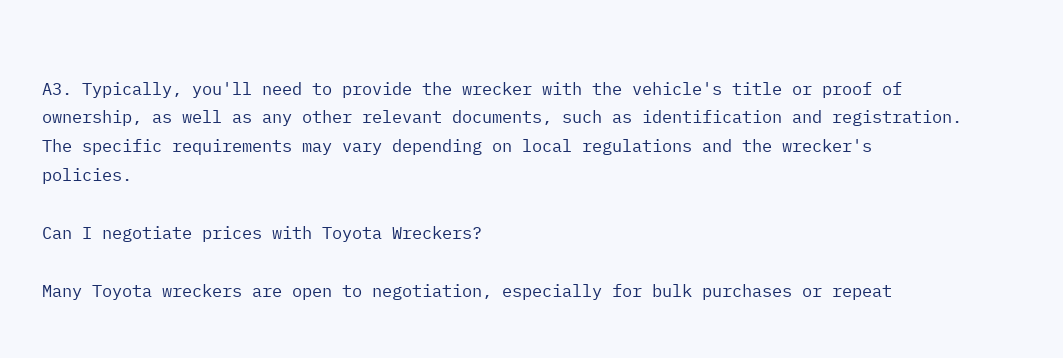A3. Typically, you'll need to provide the wrecker with the vehicle's title or proof of ownership, as well as any other relevant documents, such as identification and registration. The specific requirements may vary depending on local regulations and the wrecker's policies.

Can I negotiate prices with Toyota Wreckers?

Many Toyota wreckers are open to negotiation, especially for bulk purchases or repeat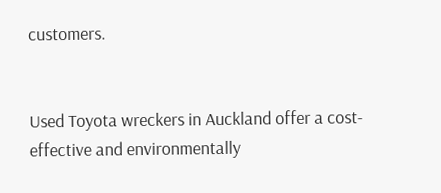customers.


Used Toyota wreckers in Auckland offer a cost-effective and environmentally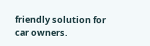friendly solution for car owners.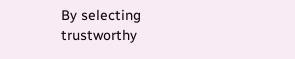By selecting trustworthy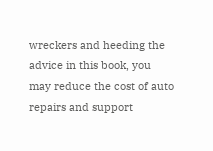wreckers and heeding the advice in this book, you may reduce the cost of auto repairs and support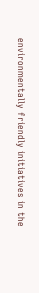environmentally friendly initiatives in the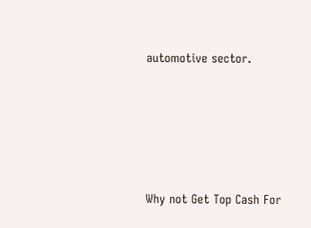automotive sector.





Why not Get Top Cash For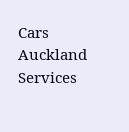Cars Auckland Services